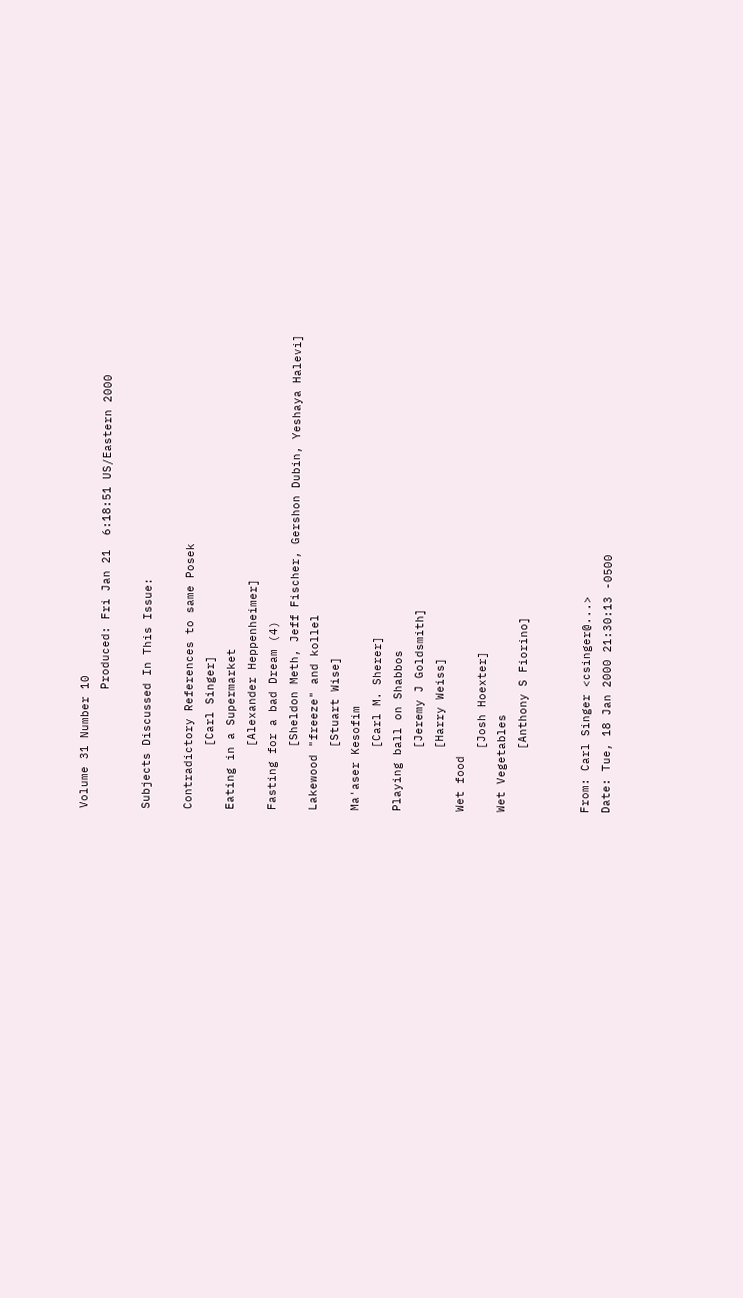Volume 31 Number 10
                 Produced: Fri Jan 21  6:18:51 US/Eastern 2000

Subjects Discussed In This Issue:

Contradictory References to same Posek
         [Carl Singer]
Eating in a Supermarket
         [Alexander Heppenheimer]
Fasting for a bad Dream (4)
         [Sheldon Meth, Jeff Fischer, Gershon Dubin, Yeshaya Halevi]
Lakewood "freeze" and kollel
         [Stuart Wise]
Ma'aser Kesofim
         [Carl M. Sherer]
Playing ball on Shabbos
         [Jeremy J Goldsmith]
         [Harry Weiss]
Wet food
         [Josh Hoexter]
Wet Vegetables
         [Anthony S Fiorino]


From: Carl Singer <csinger@...>
Date: Tue, 18 Jan 2000 21:30:13 -0500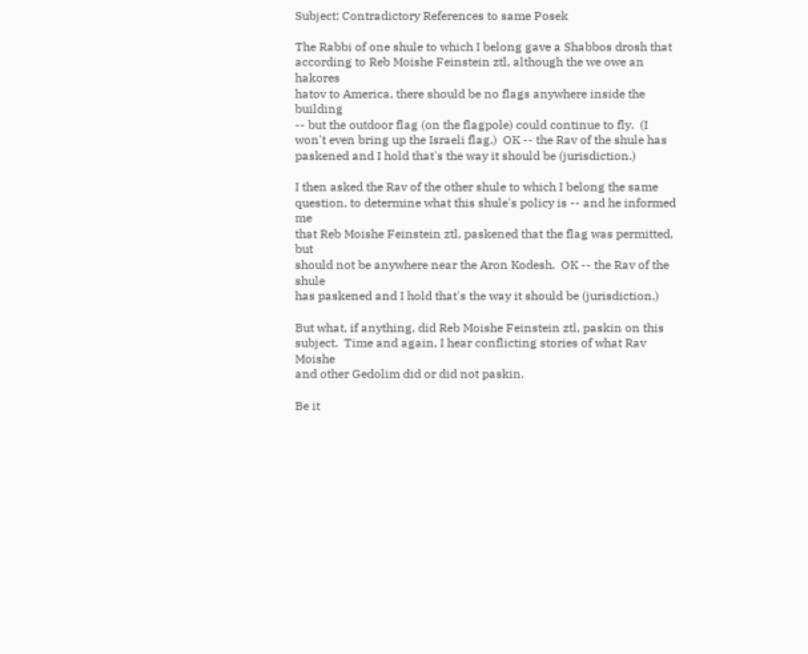Subject: Contradictory References to same Posek

The Rabbi of one shule to which I belong gave a Shabbos drosh that
according to Reb Moishe Feinstein ztl, although the we owe an hakores
hatov to America, there should be no flags anywhere inside the building
-- but the outdoor flag (on the flagpole) could continue to fly.  (I
won't even bring up the Israeli flag.)  OK -- the Rav of the shule has
paskened and I hold that's the way it should be (jurisdiction.)

I then asked the Rav of the other shule to which I belong the same
question, to determine what this shule's policy is -- and he informed me
that Reb Moishe Feinstein ztl, paskened that the flag was permitted, but
should not be anywhere near the Aron Kodesh.  OK -- the Rav of the shule
has paskened and I hold that's the way it should be (jurisdiction.)

But what, if anything, did Reb Moishe Feinstein ztl, paskin on this
subject.  Time and again, I hear conflicting stories of what Rav Moishe
and other Gedolim did or did not paskin.

Be it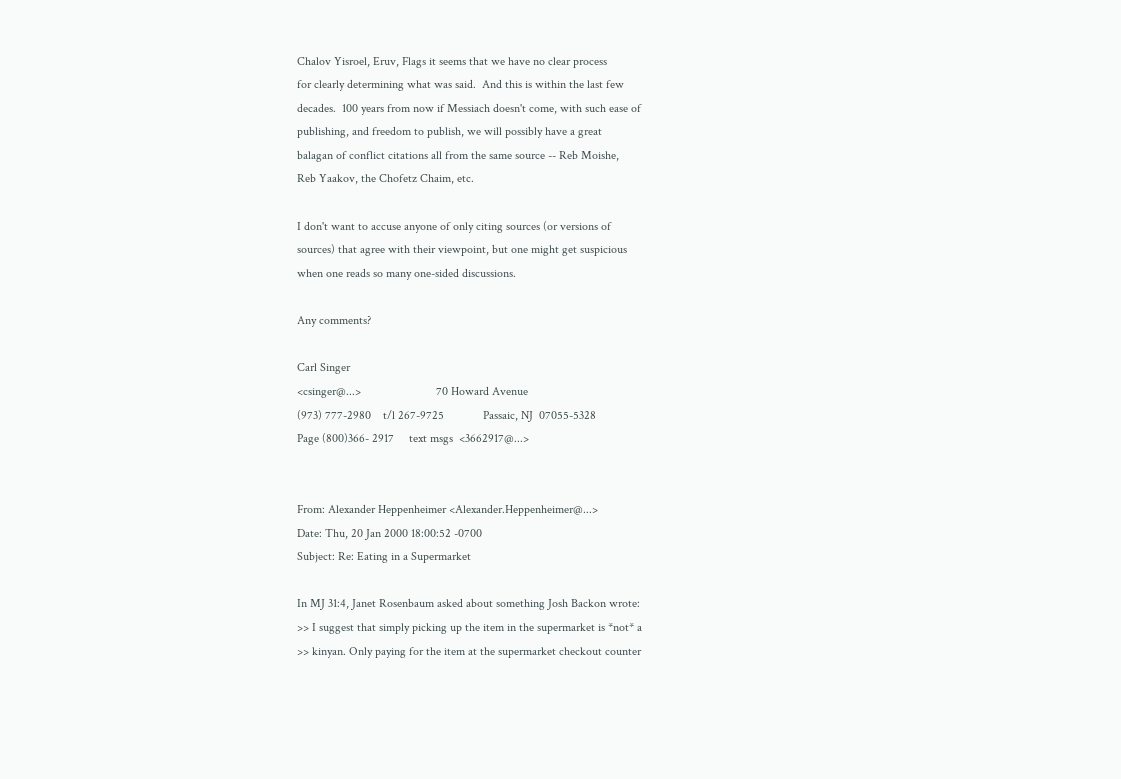Chalov Yisroel, Eruv, Flags it seems that we have no clear process
for clearly determining what was said.  And this is within the last few
decades.  100 years from now if Messiach doesn't come, with such ease of
publishing, and freedom to publish, we will possibly have a great
balagan of conflict citations all from the same source -- Reb Moishe,
Reb Yaakov, the Chofetz Chaim, etc.

I don't want to accuse anyone of only citing sources (or versions of
sources) that agree with their viewpoint, but one might get suspicious
when one reads so many one-sided discussions.

Any comments?

Carl Singer
<csinger@...>                         70 Howard Avenue
(973) 777-2980    t/l 267-9725             Passaic, NJ  07055-5328
Page (800)366- 2917     text msgs  <3662917@...>


From: Alexander Heppenheimer <Alexander.Heppenheimer@...>
Date: Thu, 20 Jan 2000 18:00:52 -0700
Subject: Re: Eating in a Supermarket

In MJ 31:4, Janet Rosenbaum asked about something Josh Backon wrote:
>> I suggest that simply picking up the item in the supermarket is *not* a
>> kinyan. Only paying for the item at the supermarket checkout counter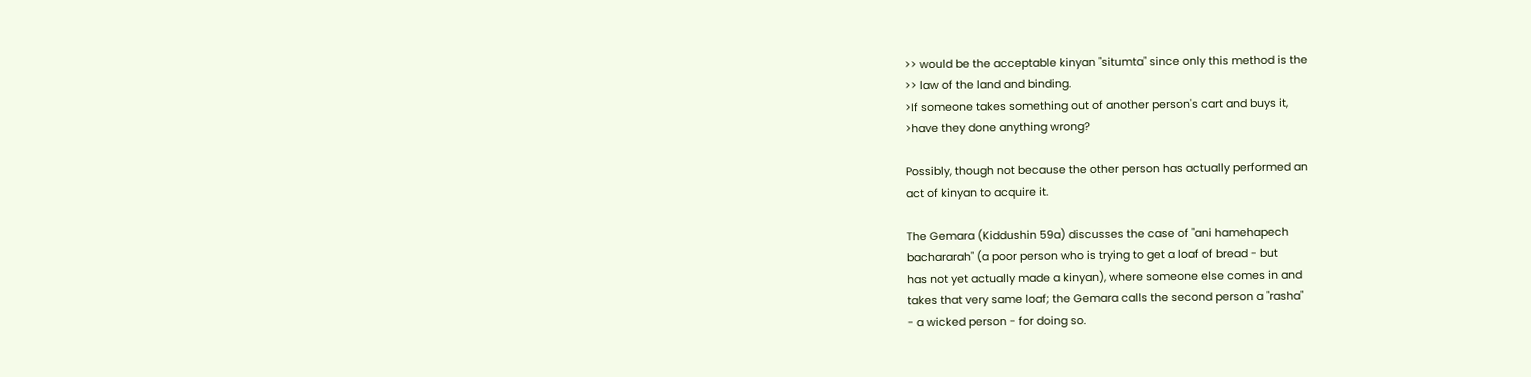>> would be the acceptable kinyan "situmta" since only this method is the
>> law of the land and binding.
>If someone takes something out of another person's cart and buys it,
>have they done anything wrong?

Possibly, though not because the other person has actually performed an
act of kinyan to acquire it.

The Gemara (Kiddushin 59a) discusses the case of "ani hamehapech
bachararah" (a poor person who is trying to get a loaf of bread - but
has not yet actually made a kinyan), where someone else comes in and
takes that very same loaf; the Gemara calls the second person a "rasha"
- a wicked person - for doing so.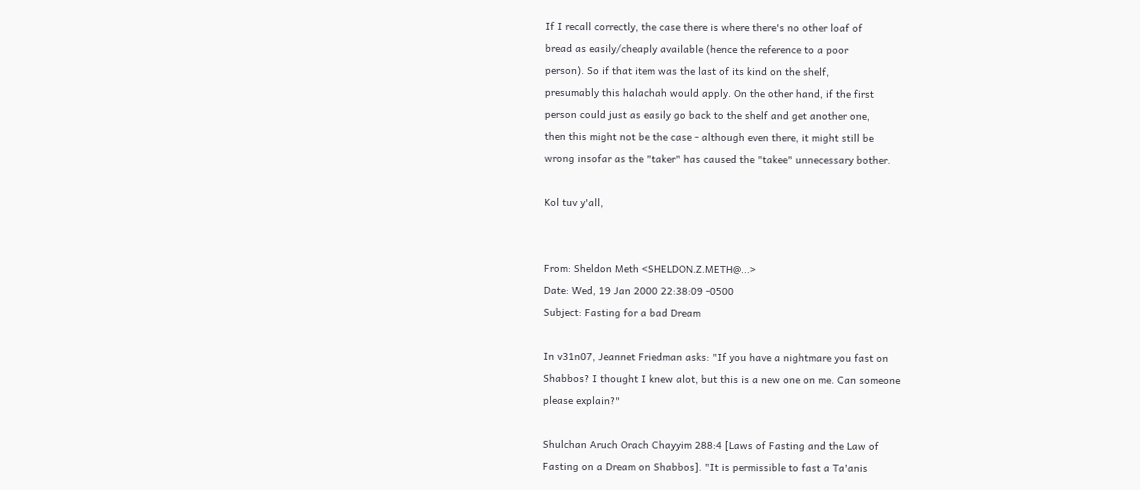If I recall correctly, the case there is where there's no other loaf of
bread as easily/cheaply available (hence the reference to a poor
person). So if that item was the last of its kind on the shelf,
presumably this halachah would apply. On the other hand, if the first
person could just as easily go back to the shelf and get another one,
then this might not be the case - although even there, it might still be
wrong insofar as the "taker" has caused the "takee" unnecessary bother.

Kol tuv y'all,


From: Sheldon Meth <SHELDON.Z.METH@...>
Date: Wed, 19 Jan 2000 22:38:09 -0500
Subject: Fasting for a bad Dream

In v31n07, Jeannet Friedman asks: "If you have a nightmare you fast on
Shabbos? I thought I knew alot, but this is a new one on me. Can someone
please explain?"

Shulchan Aruch Orach Chayyim 288:4 [Laws of Fasting and the Law of
Fasting on a Dream on Shabbos]. "It is permissible to fast a Ta'anis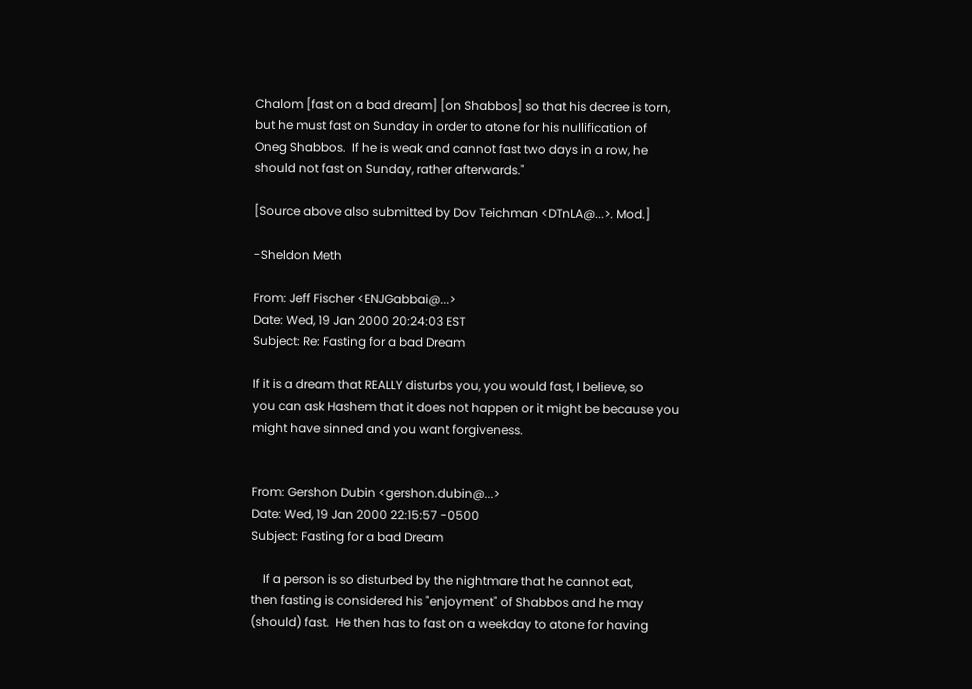Chalom [fast on a bad dream] [on Shabbos] so that his decree is torn,
but he must fast on Sunday in order to atone for his nullification of
Oneg Shabbos.  If he is weak and cannot fast two days in a row, he
should not fast on Sunday, rather afterwards."

[Source above also submitted by Dov Teichman <DTnLA@...>. Mod.]

-Sheldon Meth

From: Jeff Fischer <ENJGabbai@...>
Date: Wed, 19 Jan 2000 20:24:03 EST
Subject: Re: Fasting for a bad Dream

If it is a dream that REALLY disturbs you, you would fast, I believe, so
you can ask Hashem that it does not happen or it might be because you
might have sinned and you want forgiveness.


From: Gershon Dubin <gershon.dubin@...>
Date: Wed, 19 Jan 2000 22:15:57 -0500
Subject: Fasting for a bad Dream

    If a person is so disturbed by the nightmare that he cannot eat,
then fasting is considered his "enjoyment" of Shabbos and he may
(should) fast.  He then has to fast on a weekday to atone for having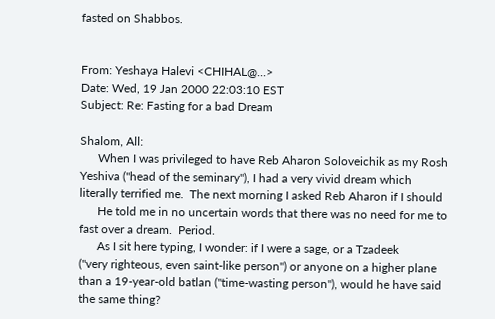fasted on Shabbos.


From: Yeshaya Halevi <CHIHAL@...>
Date: Wed, 19 Jan 2000 22:03:10 EST
Subject: Re: Fasting for a bad Dream

Shalom, All:
      When I was privileged to have Reb Aharon Soloveichik as my Rosh
Yeshiva ("head of the seminary"), I had a very vivid dream which
literally terrified me.  The next morning I asked Reb Aharon if I should
      He told me in no uncertain words that there was no need for me to
fast over a dream.  Period.
      As I sit here typing, I wonder: if I were a sage, or a Tzadeek
("very righteous, even saint-like person") or anyone on a higher plane
than a 19-year-old batlan ("time-wasting person"), would he have said
the same thing?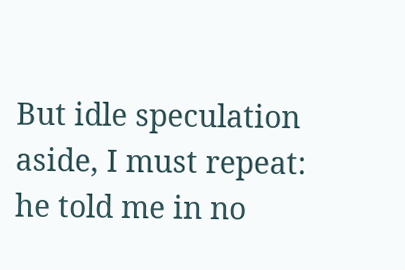But idle speculation aside, I must repeat: he told me in no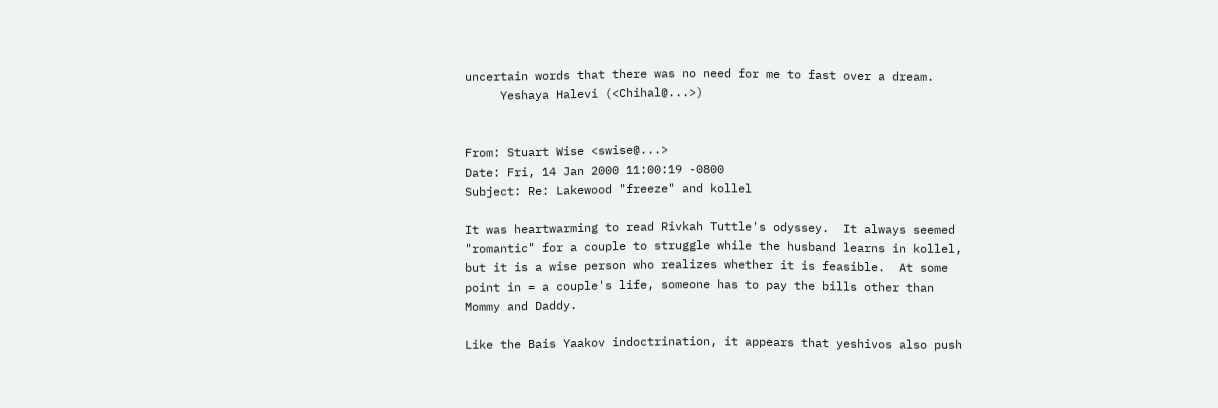uncertain words that there was no need for me to fast over a dream.
     Yeshaya Halevi (<Chihal@...>)


From: Stuart Wise <swise@...>
Date: Fri, 14 Jan 2000 11:00:19 -0800
Subject: Re: Lakewood "freeze" and kollel

It was heartwarming to read Rivkah Tuttle's odyssey.  It always seemed
"romantic" for a couple to struggle while the husband learns in kollel,
but it is a wise person who realizes whether it is feasible.  At some
point in = a couple's life, someone has to pay the bills other than
Mommy and Daddy.

Like the Bais Yaakov indoctrination, it appears that yeshivos also push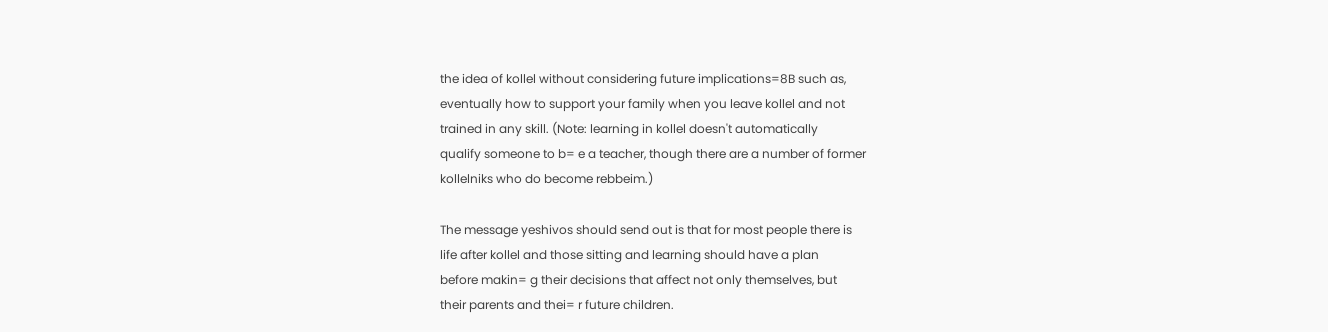the idea of kollel without considering future implications=8B such as,
eventually how to support your family when you leave kollel and not
trained in any skill. (Note: learning in kollel doesn't automatically
qualify someone to b= e a teacher, though there are a number of former
kollelniks who do become rebbeim.)

The message yeshivos should send out is that for most people there is
life after kollel and those sitting and learning should have a plan
before makin= g their decisions that affect not only themselves, but
their parents and thei= r future children.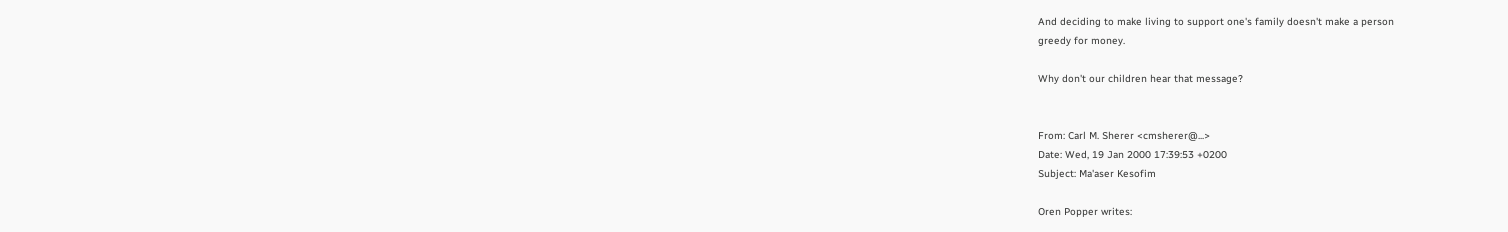And deciding to make living to support one's family doesn't make a person
greedy for money.

Why don't our children hear that message?


From: Carl M. Sherer <cmsherer@...>
Date: Wed, 19 Jan 2000 17:39:53 +0200
Subject: Ma'aser Kesofim

Oren Popper writes: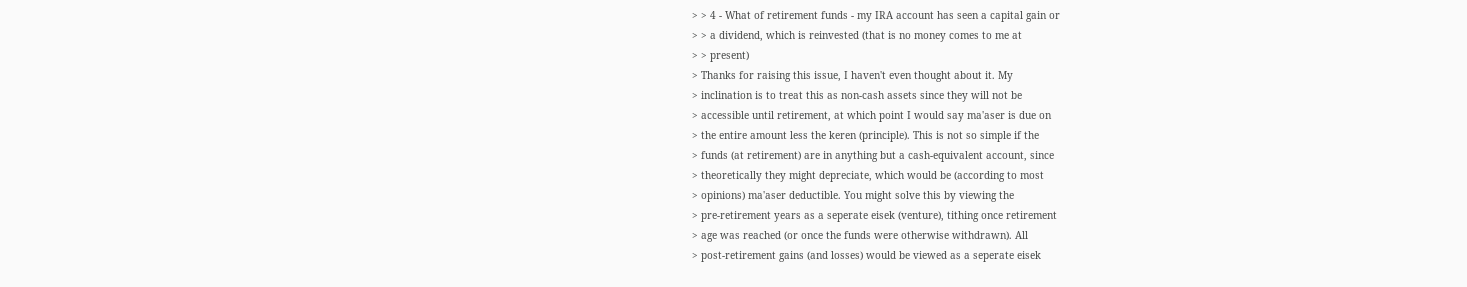> > 4 - What of retirement funds - my IRA account has seen a capital gain or
> > a dividend, which is reinvested (that is no money comes to me at
> > present)
> Thanks for raising this issue, I haven't even thought about it. My
> inclination is to treat this as non-cash assets since they will not be
> accessible until retirement, at which point I would say ma'aser is due on
> the entire amount less the keren (principle). This is not so simple if the
> funds (at retirement) are in anything but a cash-equivalent account, since
> theoretically they might depreciate, which would be (according to most
> opinions) ma'aser deductible. You might solve this by viewing the
> pre-retirement years as a seperate eisek (venture), tithing once retirement
> age was reached (or once the funds were otherwise withdrawn). All
> post-retirement gains (and losses) would be viewed as a seperate eisek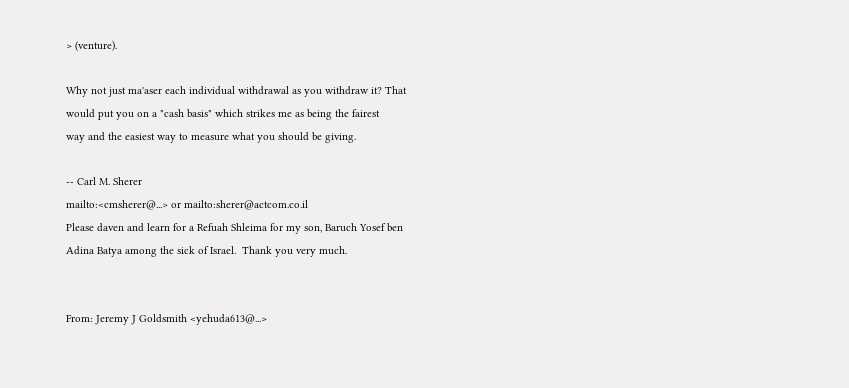> (venture).

Why not just ma'aser each individual withdrawal as you withdraw it? That
would put you on a "cash basis" which strikes me as being the fairest
way and the easiest way to measure what you should be giving.

-- Carl M. Sherer
mailto:<cmsherer@...> or mailto:sherer@actcom.co.il
Please daven and learn for a Refuah Shleima for my son, Baruch Yosef ben
Adina Batya among the sick of Israel.  Thank you very much.


From: Jeremy J Goldsmith <yehuda613@...>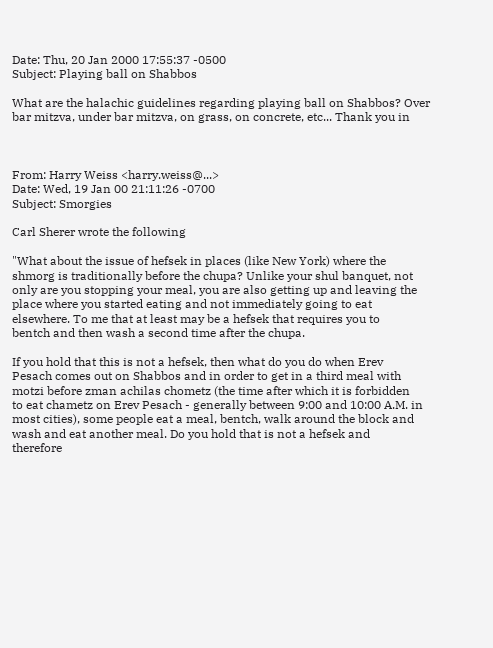Date: Thu, 20 Jan 2000 17:55:37 -0500
Subject: Playing ball on Shabbos

What are the halachic guidelines regarding playing ball on Shabbos? Over
bar mitzva, under bar mitzva, on grass, on concrete, etc... Thank you in



From: Harry Weiss <harry.weiss@...>
Date: Wed, 19 Jan 00 21:11:26 -0700
Subject: Smorgies

Carl Sherer wrote the following

"What about the issue of hefsek in places (like New York) where the
shmorg is traditionally before the chupa? Unlike your shul banquet, not
only are you stopping your meal, you are also getting up and leaving the
place where you started eating and not immediately going to eat
elsewhere. To me that at least may be a hefsek that requires you to
bentch and then wash a second time after the chupa.

If you hold that this is not a hefsek, then what do you do when Erev
Pesach comes out on Shabbos and in order to get in a third meal with
motzi before zman achilas chometz (the time after which it is forbidden
to eat chametz on Erev Pesach - generally between 9:00 and 10:00 A.M. in
most cities), some people eat a meal, bentch, walk around the block and
wash and eat another meal. Do you hold that is not a hefsek and
therefore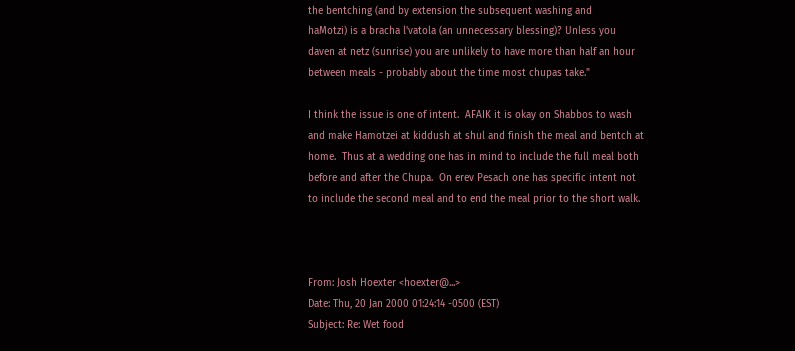the bentching (and by extension the subsequent washing and
haMotzi) is a bracha l'vatola (an unnecessary blessing)? Unless you
daven at netz (sunrise) you are unlikely to have more than half an hour
between meals - probably about the time most chupas take."

I think the issue is one of intent.  AFAIK it is okay on Shabbos to wash
and make Hamotzei at kiddush at shul and finish the meal and bentch at
home.  Thus at a wedding one has in mind to include the full meal both
before and after the Chupa.  On erev Pesach one has specific intent not
to include the second meal and to end the meal prior to the short walk.



From: Josh Hoexter <hoexter@...>
Date: Thu, 20 Jan 2000 01:24:14 -0500 (EST)
Subject: Re: Wet food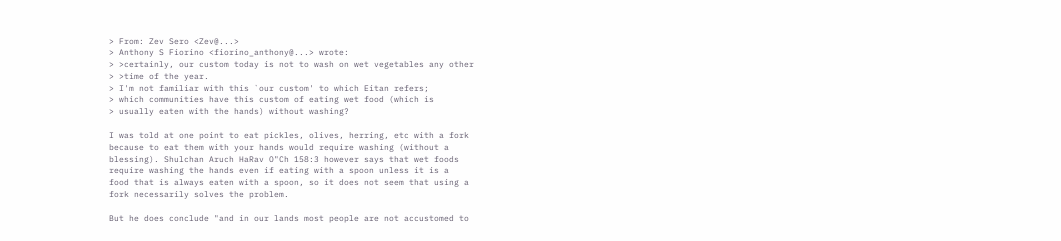> From: Zev Sero <Zev@...>
> Anthony S Fiorino <fiorino_anthony@...> wrote:
> >certainly, our custom today is not to wash on wet vegetables any other
> >time of the year.
> I'm not familiar with this `our custom' to which Eitan refers;
> which communities have this custom of eating wet food (which is
> usually eaten with the hands) without washing?

I was told at one point to eat pickles, olives, herring, etc with a fork
because to eat them with your hands would require washing (without a
blessing). Shulchan Aruch HaRav O"Ch 158:3 however says that wet foods
require washing the hands even if eating with a spoon unless it is a
food that is always eaten with a spoon, so it does not seem that using a
fork necessarily solves the problem.

But he does conclude "and in our lands most people are not accustomed to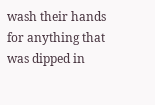wash their hands for anything that was dipped in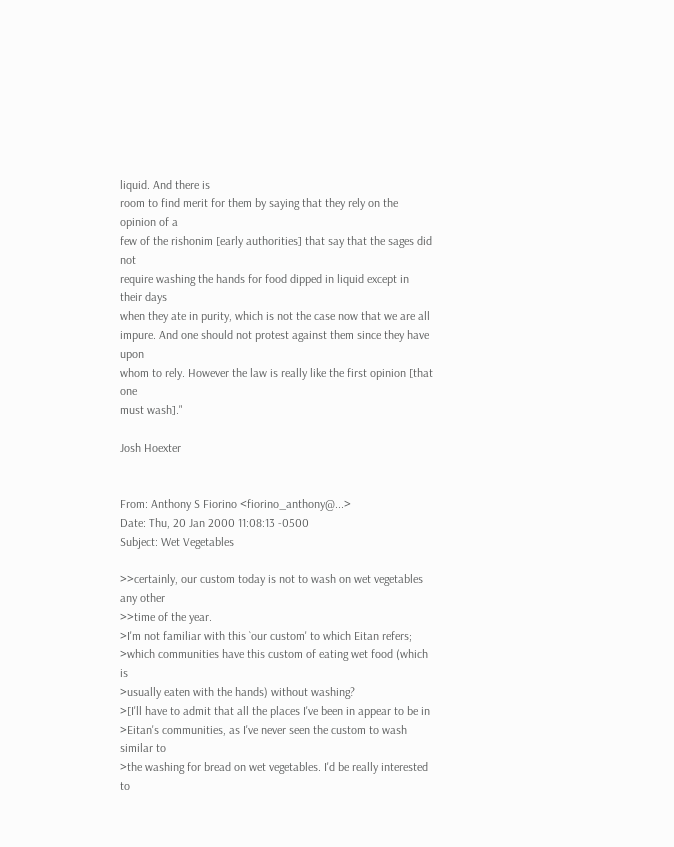liquid. And there is
room to find merit for them by saying that they rely on the opinion of a
few of the rishonim [early authorities] that say that the sages did not
require washing the hands for food dipped in liquid except in their days
when they ate in purity, which is not the case now that we are all
impure. And one should not protest against them since they have upon
whom to rely. However the law is really like the first opinion [that one
must wash]."

Josh Hoexter


From: Anthony S Fiorino <fiorino_anthony@...>
Date: Thu, 20 Jan 2000 11:08:13 -0500
Subject: Wet Vegetables

>>certainly, our custom today is not to wash on wet vegetables any other
>>time of the year.
>I'm not familiar with this `our custom' to which Eitan refers;
>which communities have this custom of eating wet food (which is
>usually eaten with the hands) without washing?
>[I'll have to admit that all the places I've been in appear to be in
>Eitan's communities, as I've never seen the custom to wash similar to
>the washing for bread on wet vegetables. I'd be really interested to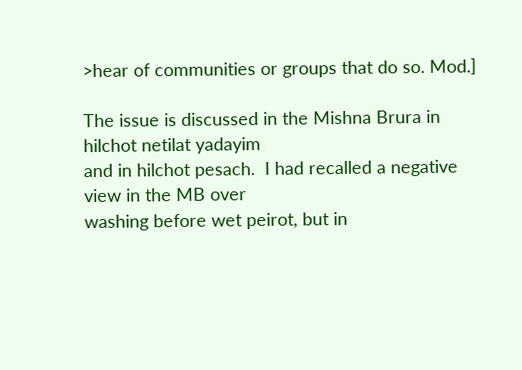>hear of communities or groups that do so. Mod.]

The issue is discussed in the Mishna Brura in hilchot netilat yadayim
and in hilchot pesach.  I had recalled a negative view in the MB over
washing before wet peirot, but in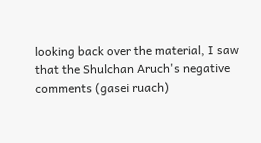looking back over the material, I saw
that the Shulchan Aruch's negative comments (gasei ruach)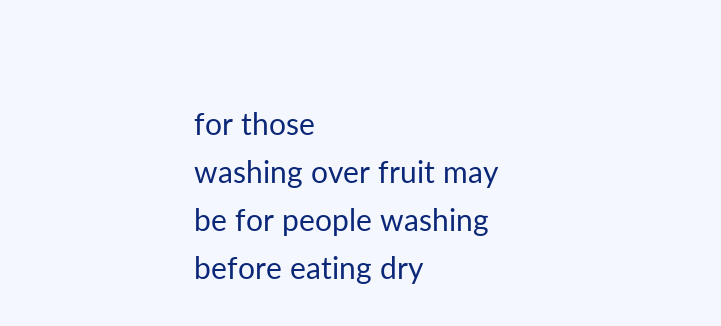for those
washing over fruit may be for people washing before eating dry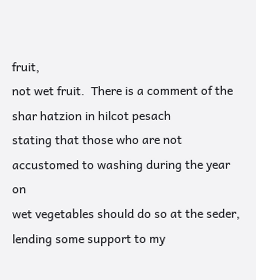fruit,
not wet fruit.  There is a comment of the shar hatzion in hilcot pesach
stating that those who are not accustomed to washing during the year on
wet vegetables should do so at the seder, lending some support to my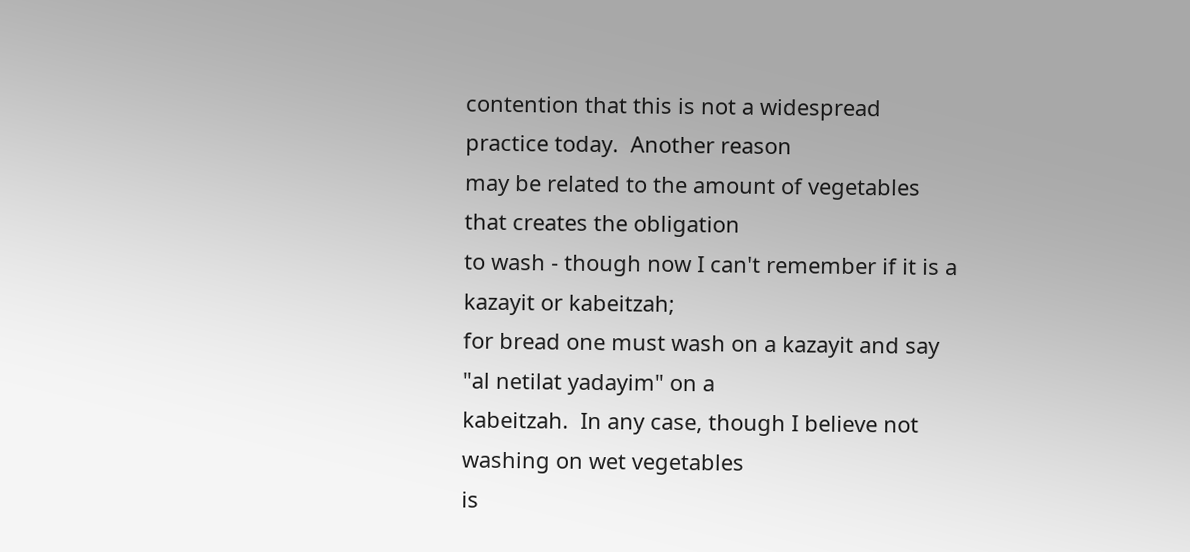contention that this is not a widespread practice today.  Another reason
may be related to the amount of vegetables that creates the obligation
to wash - though now I can't remember if it is a kazayit or kabeitzah;
for bread one must wash on a kazayit and say "al netilat yadayim" on a
kabeitzah.  In any case, though I believe not washing on wet vegetables
is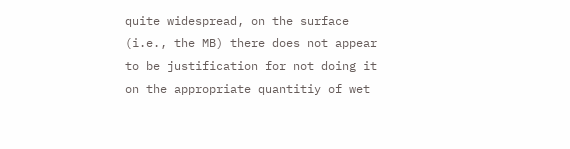quite widespread, on the surface (i.e., the MB) there does not appear
to be justification for not doing it on the appropriate quantitiy of wet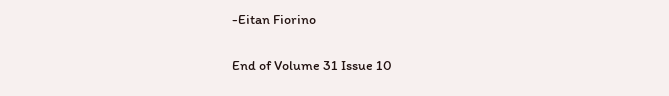-Eitan Fiorino


End of Volume 31 Issue 10